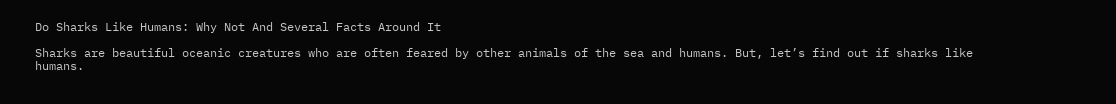Do Sharks Like Humans: Why Not And Several Facts Around It

Sharks are beautiful oceanic creatures who are often feared by other animals of the sea and humans. But, let’s find out if sharks like humans.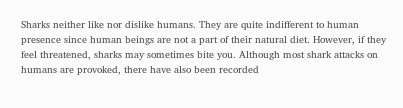Sharks neither like nor dislike humans. They are quite indifferent to human presence since human beings are not a part of their natural diet. However, if they feel threatened, sharks may sometimes bite you. Although most shark attacks on humans are provoked, there have also been recorded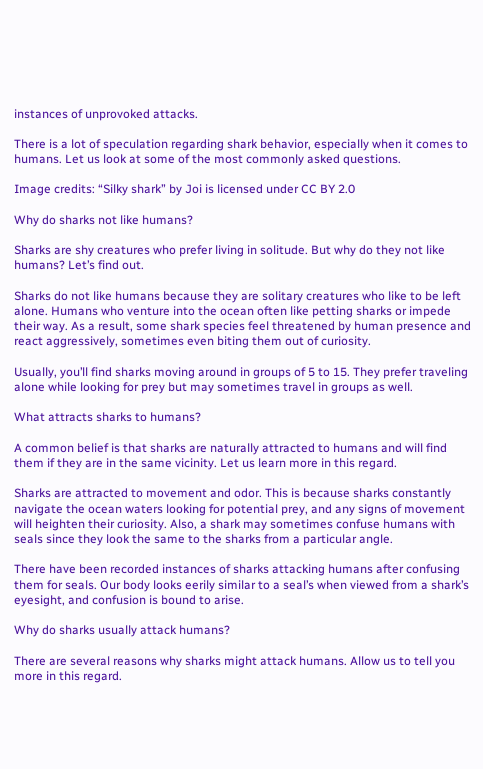instances of unprovoked attacks.

There is a lot of speculation regarding shark behavior, especially when it comes to humans. Let us look at some of the most commonly asked questions.

Image credits: “Silky shark” by Joi is licensed under CC BY 2.0

Why do sharks not like humans?

Sharks are shy creatures who prefer living in solitude. But why do they not like humans? Let’s find out.

Sharks do not like humans because they are solitary creatures who like to be left alone. Humans who venture into the ocean often like petting sharks or impede their way. As a result, some shark species feel threatened by human presence and react aggressively, sometimes even biting them out of curiosity.

Usually, you’ll find sharks moving around in groups of 5 to 15. They prefer traveling alone while looking for prey but may sometimes travel in groups as well.

What attracts sharks to humans?

A common belief is that sharks are naturally attracted to humans and will find them if they are in the same vicinity. Let us learn more in this regard.

Sharks are attracted to movement and odor. This is because sharks constantly navigate the ocean waters looking for potential prey, and any signs of movement will heighten their curiosity. Also, a shark may sometimes confuse humans with seals since they look the same to the sharks from a particular angle.

There have been recorded instances of sharks attacking humans after confusing them for seals. Our body looks eerily similar to a seal’s when viewed from a shark’s eyesight, and confusion is bound to arise.

Why do sharks usually attack humans?

There are several reasons why sharks might attack humans. Allow us to tell you more in this regard.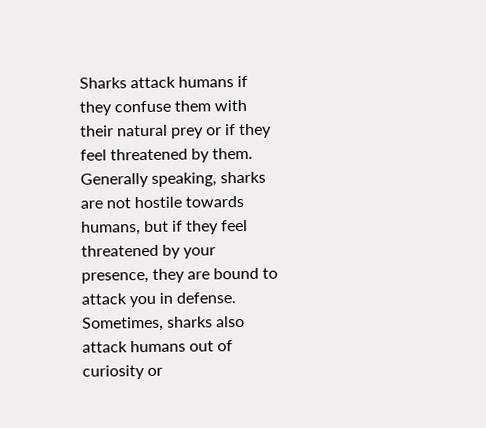Sharks attack humans if they confuse them with their natural prey or if they feel threatened by them. Generally speaking, sharks are not hostile towards humans, but if they feel threatened by your presence, they are bound to attack you in defense. Sometimes, sharks also attack humans out of curiosity or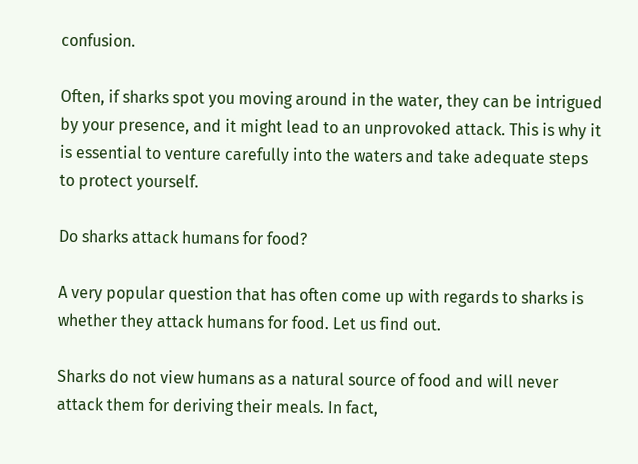confusion.

Often, if sharks spot you moving around in the water, they can be intrigued by your presence, and it might lead to an unprovoked attack. This is why it is essential to venture carefully into the waters and take adequate steps to protect yourself.

Do sharks attack humans for food?

A very popular question that has often come up with regards to sharks is whether they attack humans for food. Let us find out.

Sharks do not view humans as a natural source of food and will never attack them for deriving their meals. In fact,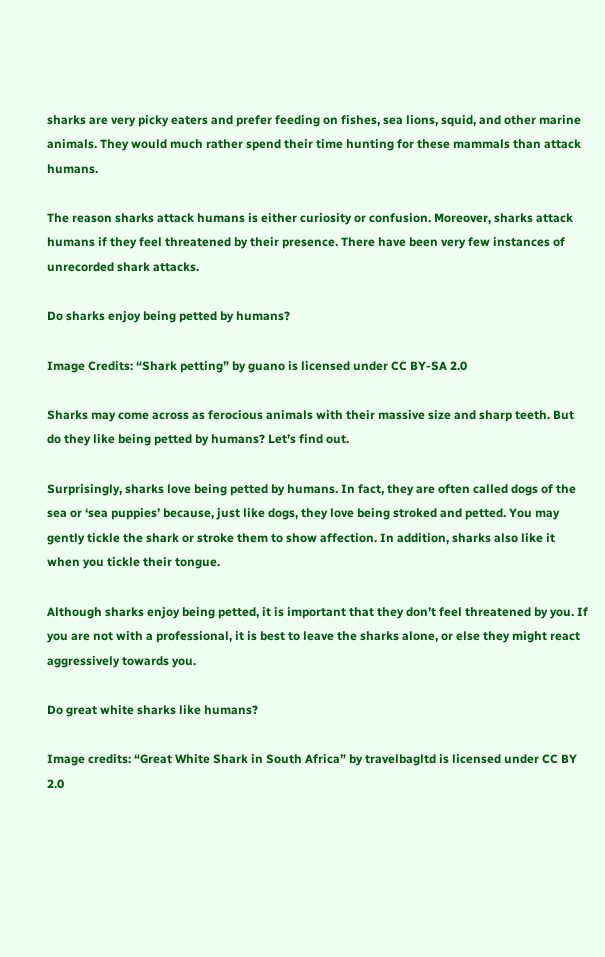sharks are very picky eaters and prefer feeding on fishes, sea lions, squid, and other marine animals. They would much rather spend their time hunting for these mammals than attack humans.

The reason sharks attack humans is either curiosity or confusion. Moreover, sharks attack humans if they feel threatened by their presence. There have been very few instances of unrecorded shark attacks.

Do sharks enjoy being petted by humans?

Image Credits: “Shark petting” by guano is licensed under CC BY-SA 2.0

Sharks may come across as ferocious animals with their massive size and sharp teeth. But do they like being petted by humans? Let’s find out.

Surprisingly, sharks love being petted by humans. In fact, they are often called dogs of the sea or ‘sea puppies’ because, just like dogs, they love being stroked and petted. You may gently tickle the shark or stroke them to show affection. In addition, sharks also like it when you tickle their tongue.

Although sharks enjoy being petted, it is important that they don’t feel threatened by you. If you are not with a professional, it is best to leave the sharks alone, or else they might react aggressively towards you.

Do great white sharks like humans?

Image credits: “Great White Shark in South Africa” by travelbagltd is licensed under CC BY 2.0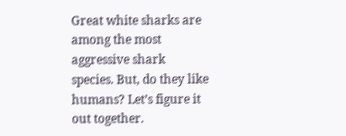Great white sharks are among the most aggressive shark species. But, do they like humans? Let’s figure it out together.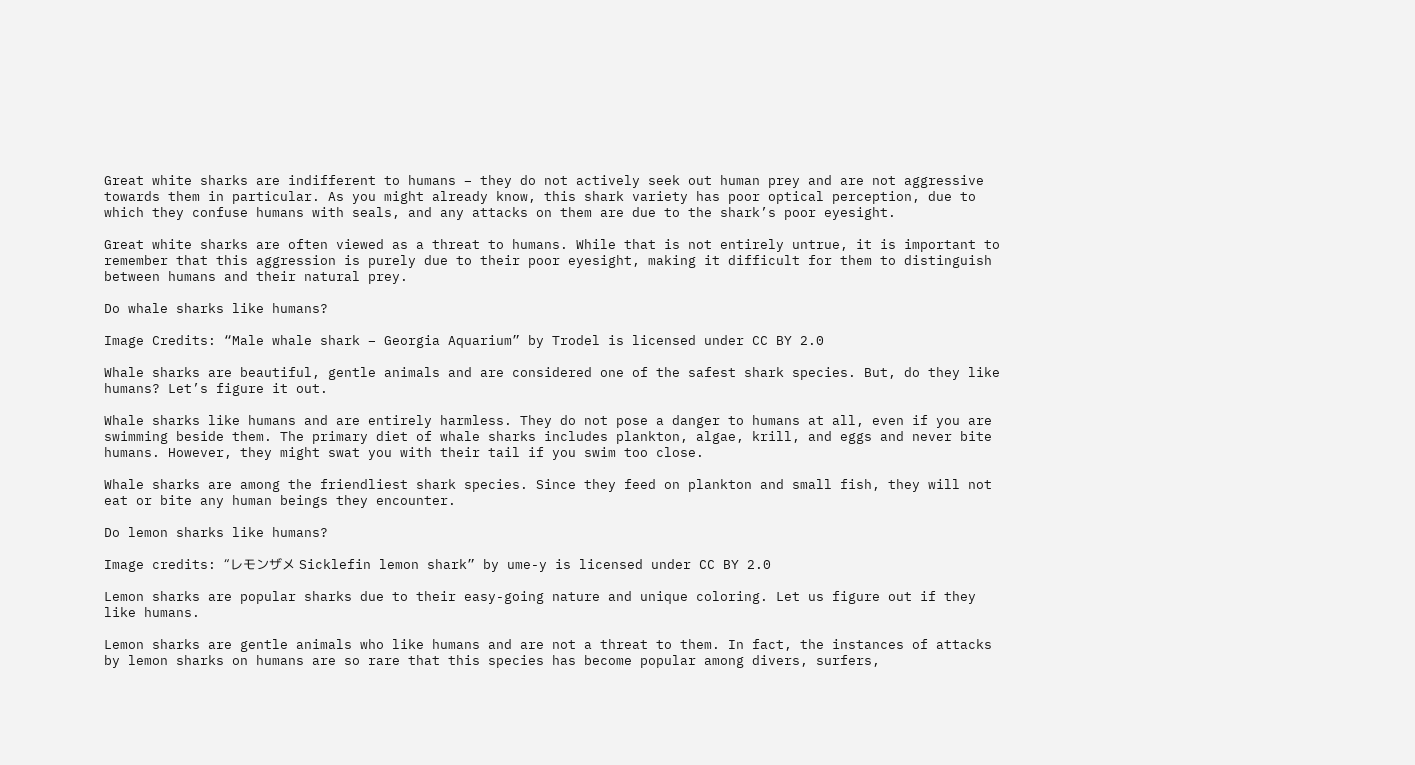Great white sharks are indifferent to humans – they do not actively seek out human prey and are not aggressive towards them in particular. As you might already know, this shark variety has poor optical perception, due to which they confuse humans with seals, and any attacks on them are due to the shark’s poor eyesight.

Great white sharks are often viewed as a threat to humans. While that is not entirely untrue, it is important to remember that this aggression is purely due to their poor eyesight, making it difficult for them to distinguish between humans and their natural prey.

Do whale sharks like humans?

Image Credits: “Male whale shark – Georgia Aquarium” by Trodel is licensed under CC BY 2.0

Whale sharks are beautiful, gentle animals and are considered one of the safest shark species. But, do they like humans? Let’s figure it out.

Whale sharks like humans and are entirely harmless. They do not pose a danger to humans at all, even if you are swimming beside them. The primary diet of whale sharks includes plankton, algae, krill, and eggs and never bite humans. However, they might swat you with their tail if you swim too close.

Whale sharks are among the friendliest shark species. Since they feed on plankton and small fish, they will not eat or bite any human beings they encounter.

Do lemon sharks like humans?

Image credits: “レモンザメ Sicklefin lemon shark” by ume-y is licensed under CC BY 2.0

Lemon sharks are popular sharks due to their easy-going nature and unique coloring. Let us figure out if they like humans.

Lemon sharks are gentle animals who like humans and are not a threat to them. In fact, the instances of attacks by lemon sharks on humans are so rare that this species has become popular among divers, surfers,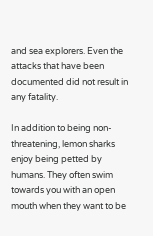and sea explorers. Even the attacks that have been documented did not result in any fatality.

In addition to being non-threatening, lemon sharks enjoy being petted by humans. They often swim towards you with an open mouth when they want to be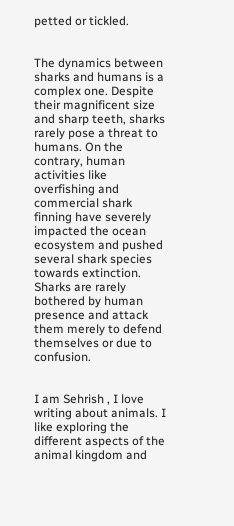petted or tickled.


The dynamics between sharks and humans is a complex one. Despite their magnificent size and sharp teeth, sharks rarely pose a threat to humans. On the contrary, human activities like overfishing and commercial shark finning have severely impacted the ocean ecosystem and pushed several shark species towards extinction. Sharks are rarely bothered by human presence and attack them merely to defend themselves or due to confusion.


I am Sehrish , I love writing about animals. I like exploring the different aspects of the animal kingdom and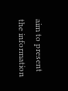aim to present the information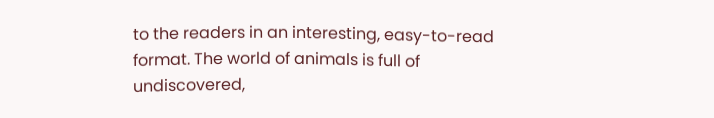to the readers in an interesting, easy-to-read format. The world of animals is full of undiscovered,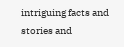intriguing facts and stories and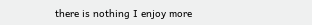there is nothing I enjoy more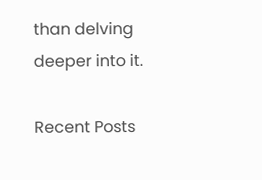than delving deeper into it.

Recent Posts